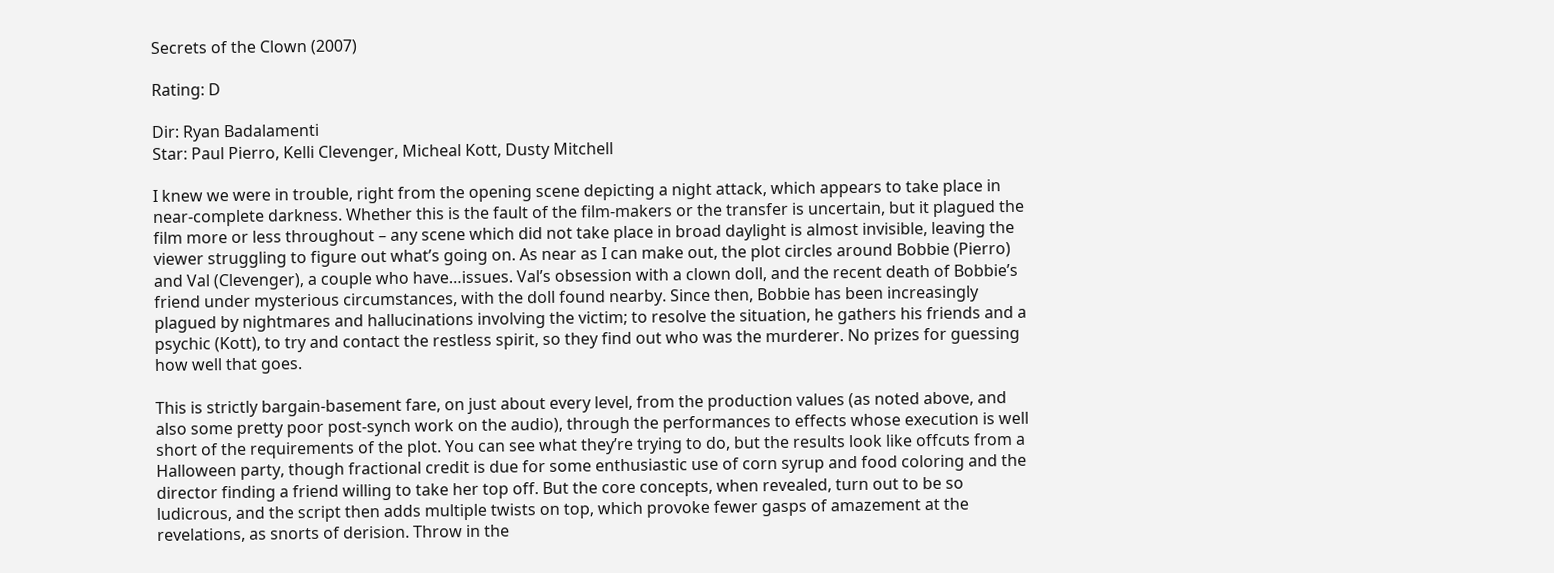Secrets of the Clown (2007)

Rating: D

Dir: Ryan Badalamenti
Star: Paul Pierro, Kelli Clevenger, Micheal Kott, Dusty Mitchell

I knew we were in trouble, right from the opening scene depicting a night attack, which appears to take place in near-complete darkness. Whether this is the fault of the film-makers or the transfer is uncertain, but it plagued the film more or less throughout – any scene which did not take place in broad daylight is almost invisible, leaving the viewer struggling to figure out what’s going on. As near as I can make out, the plot circles around Bobbie (Pierro) and Val (Clevenger), a couple who have…issues. Val’s obsession with a clown doll, and the recent death of Bobbie’s friend under mysterious circumstances, with the doll found nearby. Since then, Bobbie has been increasingly plagued by nightmares and hallucinations involving the victim; to resolve the situation, he gathers his friends and a psychic (Kott), to try and contact the restless spirit, so they find out who was the murderer. No prizes for guessing how well that goes.

This is strictly bargain-basement fare, on just about every level, from the production values (as noted above, and also some pretty poor post-synch work on the audio), through the performances to effects whose execution is well short of the requirements of the plot. You can see what they’re trying to do, but the results look like offcuts from a Halloween party, though fractional credit is due for some enthusiastic use of corn syrup and food coloring and the director finding a friend willing to take her top off. But the core concepts, when revealed, turn out to be so ludicrous, and the script then adds multiple twists on top, which provoke fewer gasps of amazement at the revelations, as snorts of derision. Throw in the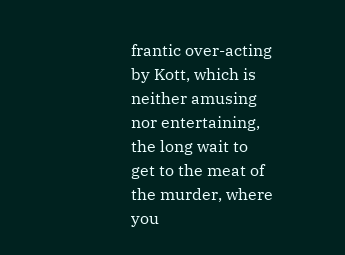frantic over-acting by Kott, which is neither amusing nor entertaining, the long wait to get to the meat of the murder, where you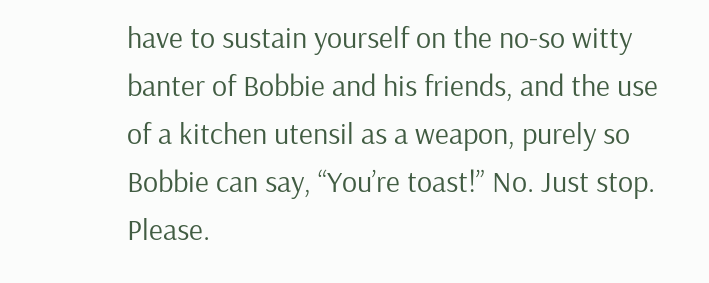have to sustain yourself on the no-so witty banter of Bobbie and his friends, and the use of a kitchen utensil as a weapon, purely so Bobbie can say, “You’re toast!” No. Just stop. Please.